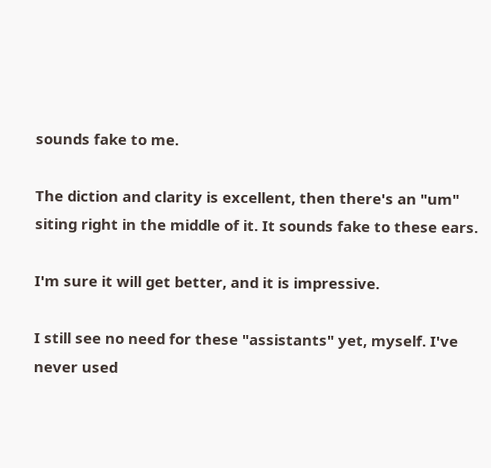sounds fake to me.

The diction and clarity is excellent, then there's an "um" siting right in the middle of it. It sounds fake to these ears.

I'm sure it will get better, and it is impressive.

I still see no need for these "assistants" yet, myself. I've never used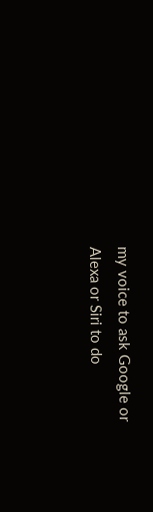my voice to ask Google or Alexa or Siri to do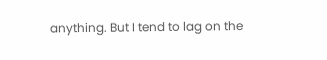anything. But I tend to lag on the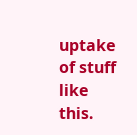uptake of stuff like this.